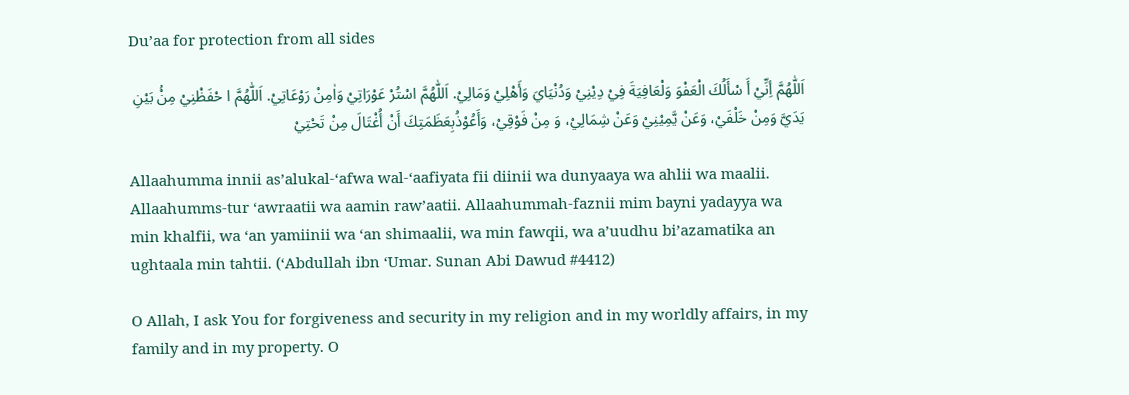Du’aa for protection from all sides

اَللّٰهُمَّ أِنِّيْ أَ سْأَلُكَ الْعَفْوَ وَلْعَافِيَةَ فِيْ دِيْنِيْ وَدُنْيَايَ وَأَهْلِيْ وَمَالِيْ. اَللّٰهُمَّ اسْتُرْ عَوْرَاتِيْ وَاٰمِنْ رَوْعَاتِيْ. اَللّٰهُمَّ ا حْفَظْنِيْ مِنْۢ بَيْنِ يَدَيَّ وَمِنْ خَلْفَيْ، وَعَنْ يَّمِيْنِيْ وَعَنْ شِمَالِيْ، وَ مِنْ فَوْقِيْ، وَأَعُوْذُبِعَظَمَتِكَ أَنْ أُغْتَالَ مِنْ تَحْتِيْ

Allaahumma innii as’alukal-‘afwa wal-‘aafiyata fii diinii wa dunyaaya wa ahlii wa maalii. Allaahumms-tur ‘awraatii wa aamin raw’aatii. Allaahummah-faznii mim bayni yadayya wa min khalfii, wa ‘an yamiinii wa ‘an shimaalii, wa min fawqii, wa a’uudhu bi’azamatika an ughtaala min tahtii. (‘Abdullah ibn ‘Umar. Sunan Abi Dawud #4412)

O Allah, I ask You for forgiveness and security in my religion and in my worldly affairs, in my family and in my property. O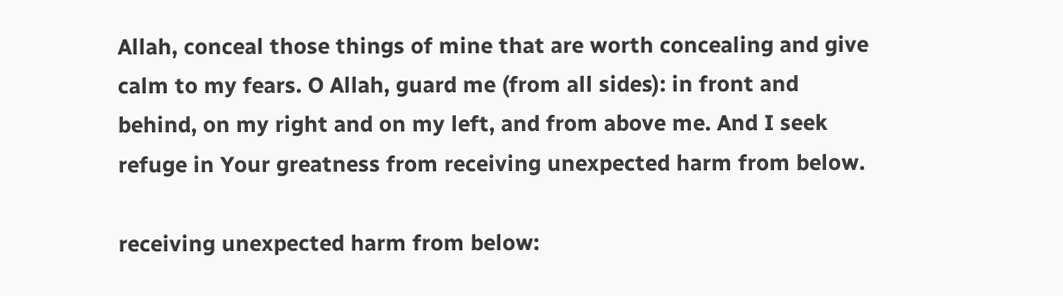Allah, conceal those things of mine that are worth concealing and give calm to my fears. O Allah, guard me (from all sides): in front and behind, on my right and on my left, and from above me. And I seek refuge in Your greatness from receiving unexpected harm from below.

receiving unexpected harm from below: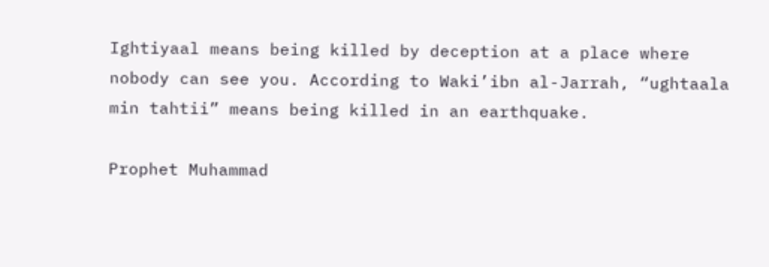Ightiyaal means being killed by deception at a place where nobody can see you. According to Waki’ibn al-Jarrah, “ughtaala min tahtii” means being killed in an earthquake.

Prophet Muhammad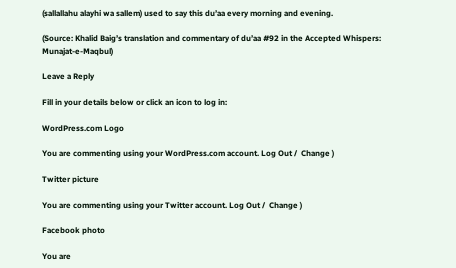(sallallahu alayhi wa sallem) used to say this du’aa every morning and evening.

(Source: Khalid Baig’s translation and commentary of du’aa #92 in the Accepted Whispers: Munajat-e-Maqbul)

Leave a Reply

Fill in your details below or click an icon to log in:

WordPress.com Logo

You are commenting using your WordPress.com account. Log Out /  Change )

Twitter picture

You are commenting using your Twitter account. Log Out /  Change )

Facebook photo

You are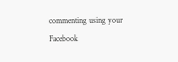commenting using your Facebook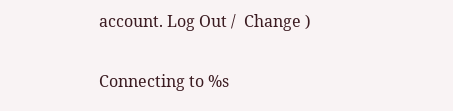account. Log Out /  Change )

Connecting to %s